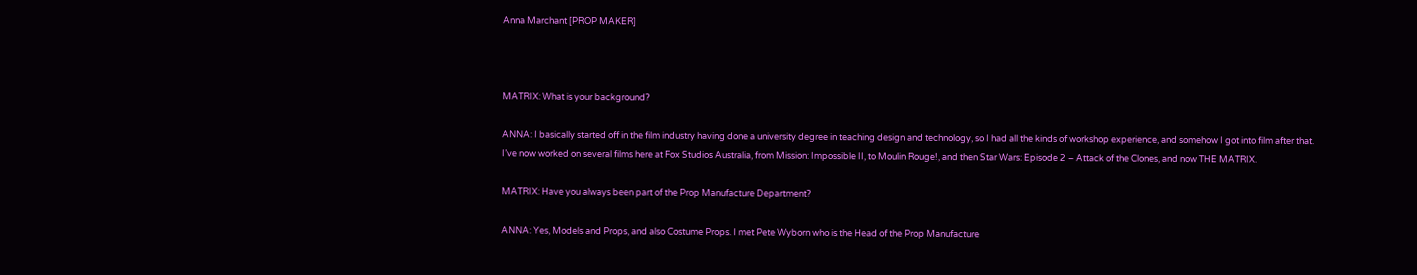Anna Marchant [PROP MAKER]



MATRIX: What is your background?

ANNA: I basically started off in the film industry having done a university degree in teaching design and technology, so I had all the kinds of workshop experience, and somehow I got into film after that. I’ve now worked on several films here at Fox Studios Australia, from Mission: Impossible II, to Moulin Rouge!, and then Star Wars: Episode 2 – Attack of the Clones, and now THE MATRIX.

MATRIX: Have you always been part of the Prop Manufacture Department?

ANNA: Yes, Models and Props, and also Costume Props. I met Pete Wyborn who is the Head of the Prop Manufacture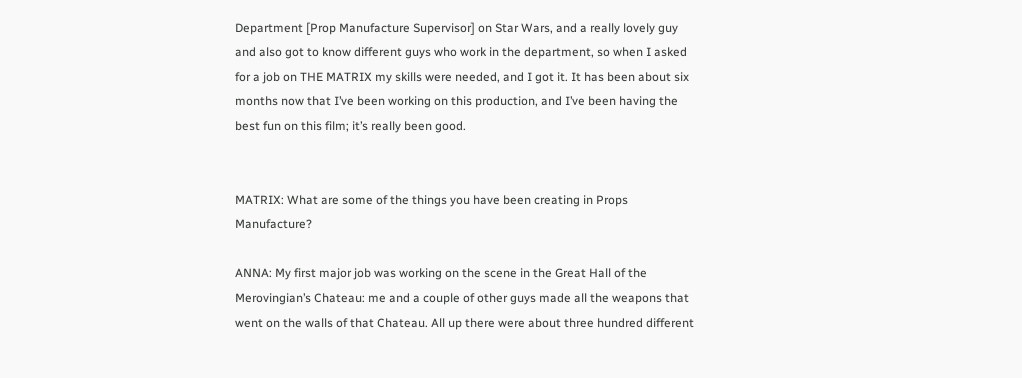Department [Prop Manufacture Supervisor] on Star Wars, and a really lovely guy and also got to know different guys who work in the department, so when I asked for a job on THE MATRIX my skills were needed, and I got it. It has been about six months now that I’ve been working on this production, and I’ve been having the best fun on this film; it’s really been good.


MATRIX: What are some of the things you have been creating in Props Manufacture?

ANNA: My first major job was working on the scene in the Great Hall of the Merovingian’s Chateau: me and a couple of other guys made all the weapons that went on the walls of that Chateau. All up there were about three hundred different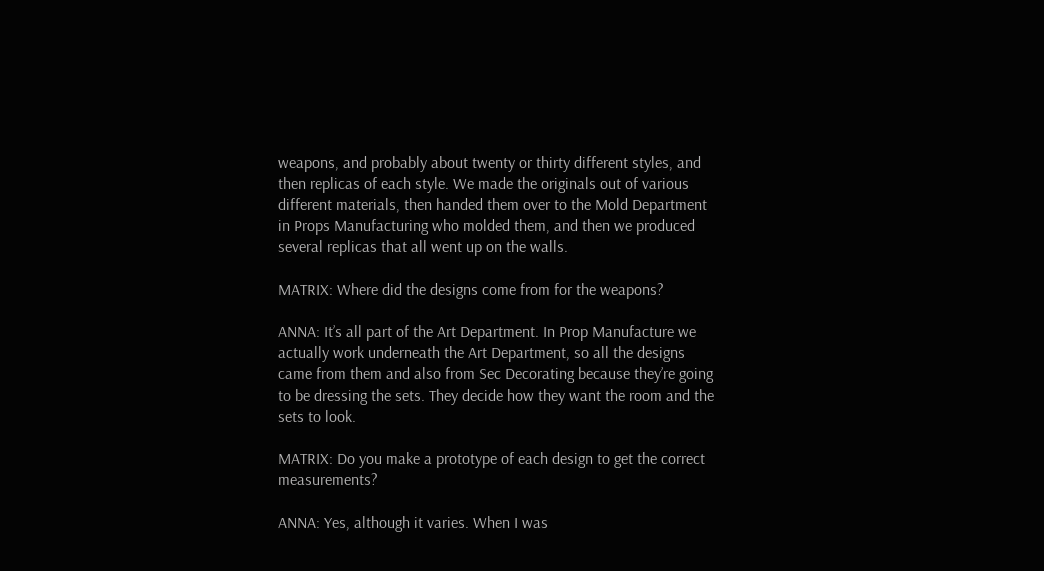weapons, and probably about twenty or thirty different styles, and then replicas of each style. We made the originals out of various different materials, then handed them over to the Mold Department in Props Manufacturing who molded them, and then we produced several replicas that all went up on the walls.

MATRIX: Where did the designs come from for the weapons?

ANNA: It’s all part of the Art Department. In Prop Manufacture we actually work underneath the Art Department, so all the designs came from them and also from Sec Decorating because they’re going to be dressing the sets. They decide how they want the room and the sets to look.

MATRIX: Do you make a prototype of each design to get the correct measurements?

ANNA: Yes, although it varies. When I was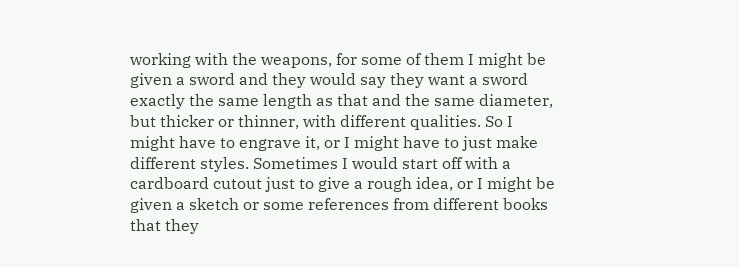working with the weapons, for some of them I might be given a sword and they would say they want a sword exactly the same length as that and the same diameter, but thicker or thinner, with different qualities. So I might have to engrave it, or I might have to just make different styles. Sometimes I would start off with a cardboard cutout just to give a rough idea, or I might be given a sketch or some references from different books that they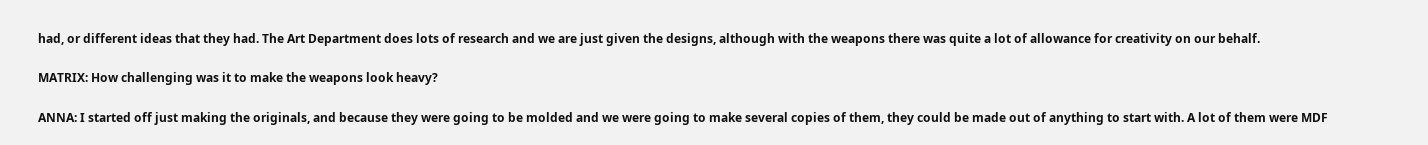had, or different ideas that they had. The Art Department does lots of research and we are just given the designs, although with the weapons there was quite a lot of allowance for creativity on our behalf.

MATRIX: How challenging was it to make the weapons look heavy?

ANNA: I started off just making the originals, and because they were going to be molded and we were going to make several copies of them, they could be made out of anything to start with. A lot of them were MDF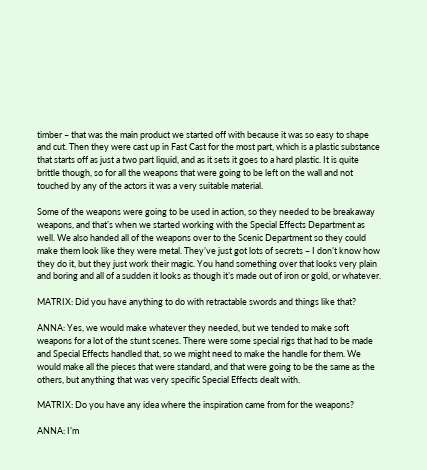timber – that was the main product we started off with because it was so easy to shape and cut. Then they were cast up in Fast Cast for the most part, which is a plastic substance that starts off as just a two part liquid, and as it sets it goes to a hard plastic. It is quite brittle though, so for all the weapons that were going to be left on the wall and not touched by any of the actors it was a very suitable material.

Some of the weapons were going to be used in action, so they needed to be breakaway weapons, and that’s when we started working with the Special Effects Department as well. We also handed all of the weapons over to the Scenic Department so they could make them look like they were metal. They’ve just got lots of secrets – I don’t know how they do it, but they just work their magic. You hand something over that looks very plain and boring and all of a sudden it looks as though it’s made out of iron or gold, or whatever.

MATRIX: Did you have anything to do with retractable swords and things like that?

ANNA: Yes, we would make whatever they needed, but we tended to make soft weapons for a lot of the stunt scenes. There were some special rigs that had to be made and Special Effects handled that, so we might need to make the handle for them. We would make all the pieces that were standard, and that were going to be the same as the others, but anything that was very specific Special Effects dealt with.

MATRIX: Do you have any idea where the inspiration came from for the weapons?

ANNA: I’m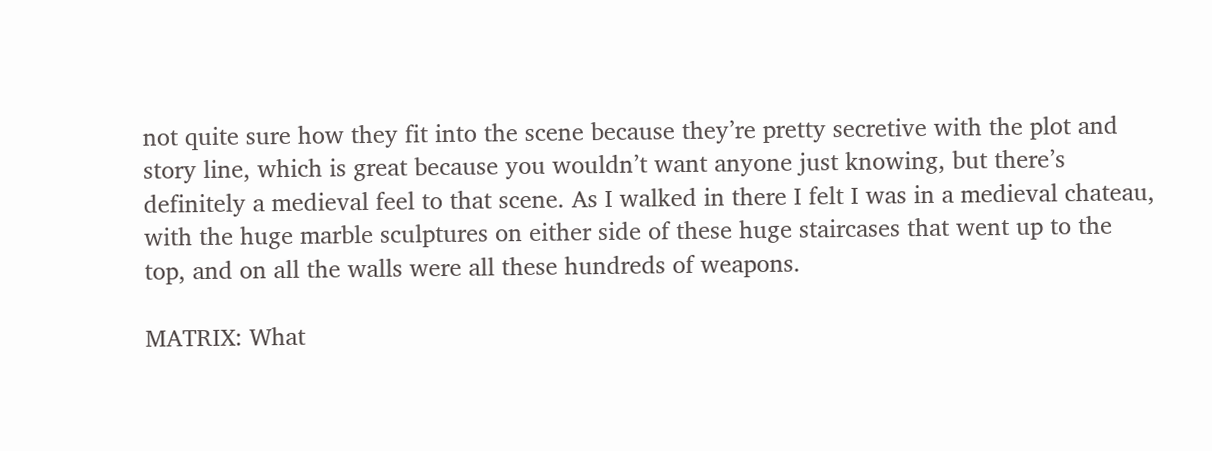not quite sure how they fit into the scene because they’re pretty secretive with the plot and story line, which is great because you wouldn’t want anyone just knowing, but there’s definitely a medieval feel to that scene. As I walked in there I felt I was in a medieval chateau, with the huge marble sculptures on either side of these huge staircases that went up to the top, and on all the walls were all these hundreds of weapons.

MATRIX: What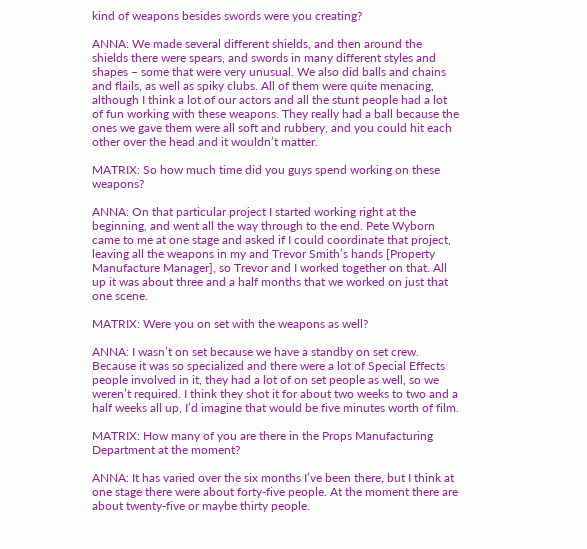kind of weapons besides swords were you creating?

ANNA: We made several different shields, and then around the shields there were spears, and swords in many different styles and shapes – some that were very unusual. We also did balls and chains and flails, as well as spiky clubs. All of them were quite menacing, although I think a lot of our actors and all the stunt people had a lot of fun working with these weapons. They really had a ball because the ones we gave them were all soft and rubbery, and you could hit each other over the head and it wouldn’t matter.

MATRIX: So how much time did you guys spend working on these weapons?

ANNA: On that particular project I started working right at the beginning, and went all the way through to the end. Pete Wyborn came to me at one stage and asked if I could coordinate that project, leaving all the weapons in my and Trevor Smith’s hands [Property Manufacture Manager], so Trevor and I worked together on that. All up it was about three and a half months that we worked on just that one scene.

MATRIX: Were you on set with the weapons as well?

ANNA: I wasn’t on set because we have a standby on set crew. Because it was so specialized and there were a lot of Special Effects people involved in it, they had a lot of on set people as well, so we weren’t required. I think they shot it for about two weeks to two and a half weeks all up, I’d imagine that would be five minutes worth of film.

MATRIX: How many of you are there in the Props Manufacturing Department at the moment?

ANNA: It has varied over the six months I’ve been there, but I think at one stage there were about forty-five people. At the moment there are about twenty-five or maybe thirty people.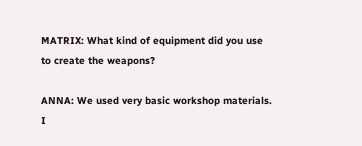MATRIX: What kind of equipment did you use to create the weapons?

ANNA: We used very basic workshop materials. I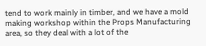tend to work mainly in timber, and we have a mold making workshop within the Props Manufacturing area, so they deal with a lot of the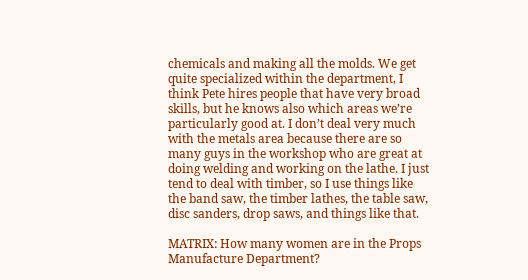chemicals and making all the molds. We get quite specialized within the department, I think Pete hires people that have very broad skills, but he knows also which areas we’re particularly good at. I don’t deal very much with the metals area because there are so many guys in the workshop who are great at doing welding and working on the lathe. I just tend to deal with timber, so I use things like the band saw, the timber lathes, the table saw, disc sanders, drop saws, and things like that.

MATRIX: How many women are in the Props Manufacture Department?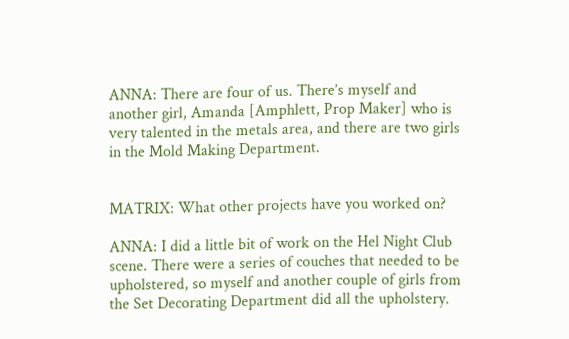ANNA: There are four of us. There’s myself and another girl, Amanda [Amphlett, Prop Maker] who is very talented in the metals area, and there are two girls in the Mold Making Department.


MATRIX: What other projects have you worked on?

ANNA: I did a little bit of work on the Hel Night Club scene. There were a series of couches that needed to be upholstered, so myself and another couple of girls from the Set Decorating Department did all the upholstery.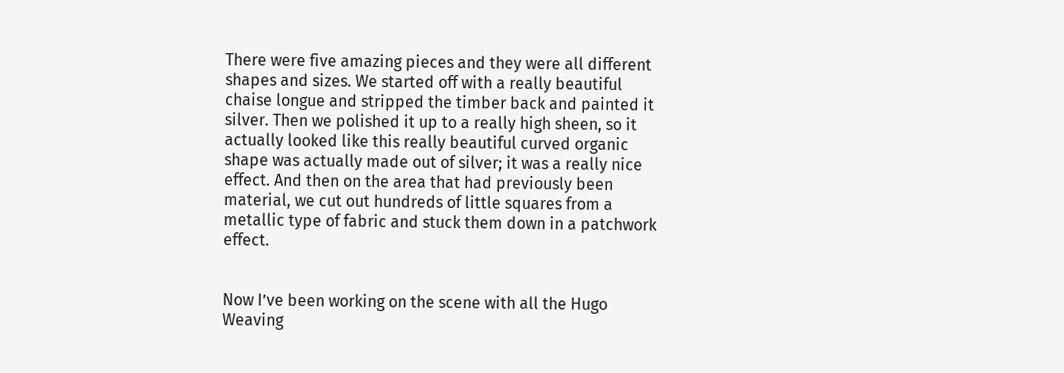There were five amazing pieces and they were all different shapes and sizes. We started off with a really beautiful chaise longue and stripped the timber back and painted it silver. Then we polished it up to a really high sheen, so it actually looked like this really beautiful curved organic shape was actually made out of silver; it was a really nice effect. And then on the area that had previously been material, we cut out hundreds of little squares from a metallic type of fabric and stuck them down in a patchwork effect.


Now I’ve been working on the scene with all the Hugo Weaving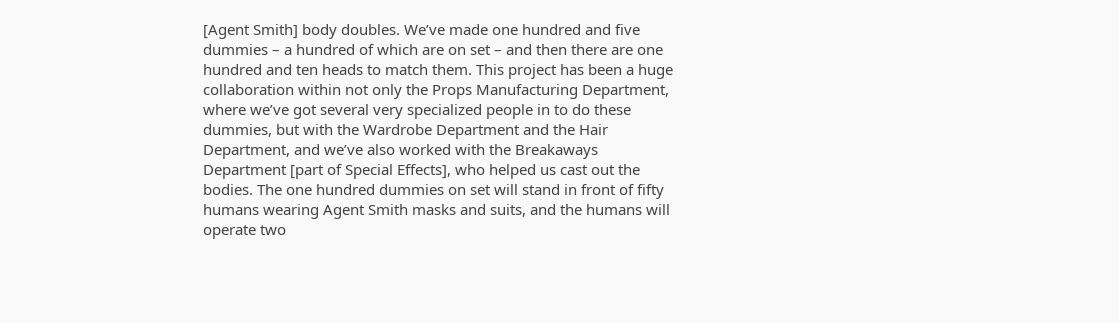[Agent Smith] body doubles. We’ve made one hundred and five dummies – a hundred of which are on set – and then there are one hundred and ten heads to match them. This project has been a huge collaboration within not only the Props Manufacturing Department, where we’ve got several very specialized people in to do these dummies, but with the Wardrobe Department and the Hair Department, and we’ve also worked with the Breakaways Department [part of Special Effects], who helped us cast out the bodies. The one hundred dummies on set will stand in front of fifty humans wearing Agent Smith masks and suits, and the humans will operate two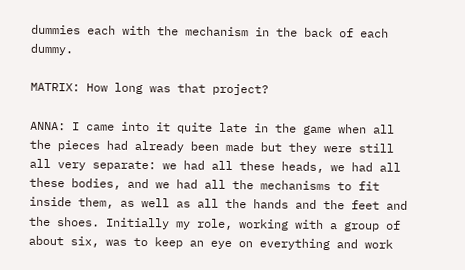dummies each with the mechanism in the back of each dummy.

MATRIX: How long was that project?

ANNA: I came into it quite late in the game when all the pieces had already been made but they were still all very separate: we had all these heads, we had all these bodies, and we had all the mechanisms to fit inside them, as well as all the hands and the feet and the shoes. Initially my role, working with a group of about six, was to keep an eye on everything and work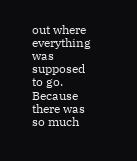out where everything was supposed to go. Because there was so much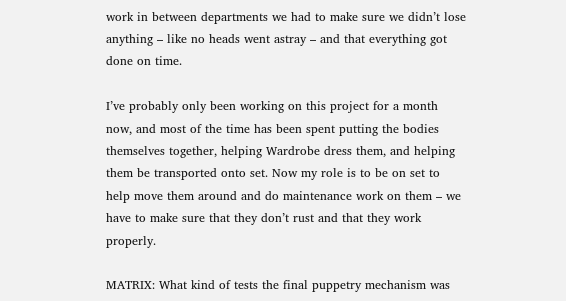work in between departments we had to make sure we didn’t lose anything – like no heads went astray – and that everything got done on time.

I’ve probably only been working on this project for a month now, and most of the time has been spent putting the bodies themselves together, helping Wardrobe dress them, and helping them be transported onto set. Now my role is to be on set to help move them around and do maintenance work on them – we have to make sure that they don’t rust and that they work properly.

MATRIX: What kind of tests the final puppetry mechanism was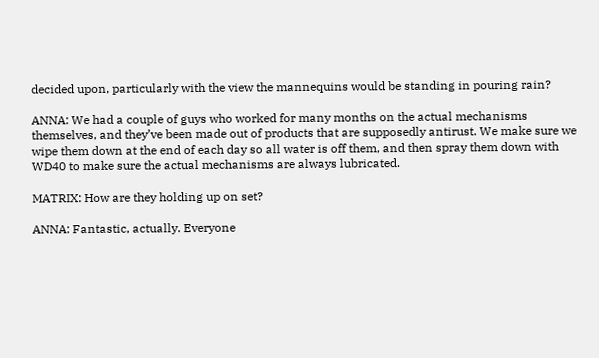decided upon, particularly with the view the mannequins would be standing in pouring rain?

ANNA: We had a couple of guys who worked for many months on the actual mechanisms themselves, and they’ve been made out of products that are supposedly antirust. We make sure we wipe them down at the end of each day so all water is off them, and then spray them down with WD40 to make sure the actual mechanisms are always lubricated.

MATRIX: How are they holding up on set?

ANNA: Fantastic, actually. Everyone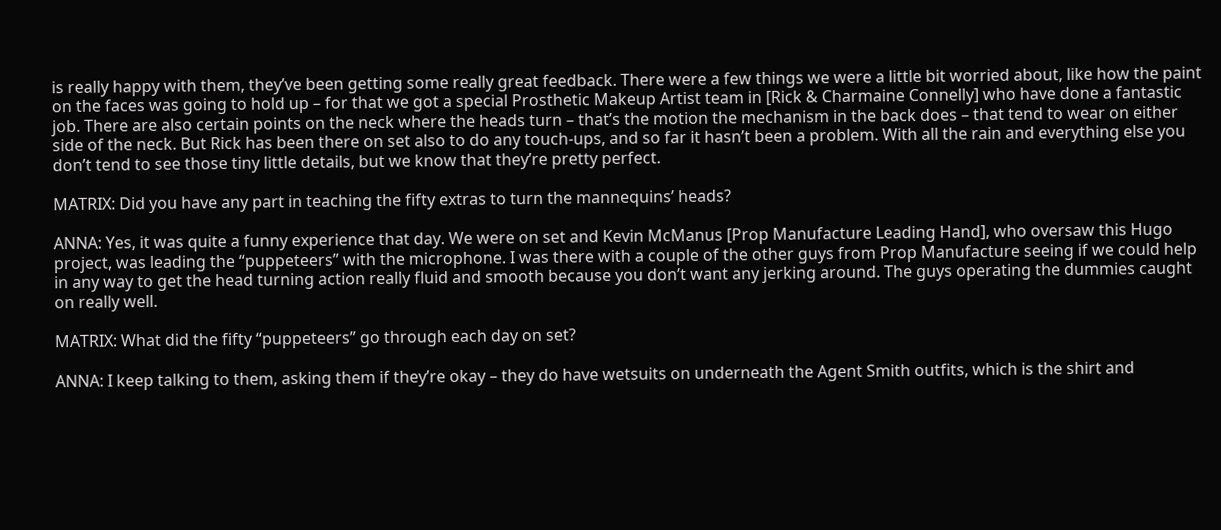is really happy with them, they’ve been getting some really great feedback. There were a few things we were a little bit worried about, like how the paint on the faces was going to hold up – for that we got a special Prosthetic Makeup Artist team in [Rick & Charmaine Connelly] who have done a fantastic job. There are also certain points on the neck where the heads turn – that’s the motion the mechanism in the back does – that tend to wear on either side of the neck. But Rick has been there on set also to do any touch-ups, and so far it hasn’t been a problem. With all the rain and everything else you don’t tend to see those tiny little details, but we know that they’re pretty perfect.

MATRIX: Did you have any part in teaching the fifty extras to turn the mannequins’ heads?

ANNA: Yes, it was quite a funny experience that day. We were on set and Kevin McManus [Prop Manufacture Leading Hand], who oversaw this Hugo project, was leading the “puppeteers” with the microphone. I was there with a couple of the other guys from Prop Manufacture seeing if we could help in any way to get the head turning action really fluid and smooth because you don’t want any jerking around. The guys operating the dummies caught on really well.

MATRIX: What did the fifty “puppeteers” go through each day on set?

ANNA: I keep talking to them, asking them if they’re okay – they do have wetsuits on underneath the Agent Smith outfits, which is the shirt and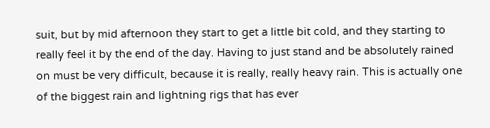suit, but by mid afternoon they start to get a little bit cold, and they starting to really feel it by the end of the day. Having to just stand and be absolutely rained on must be very difficult, because it is really, really heavy rain. This is actually one of the biggest rain and lightning rigs that has ever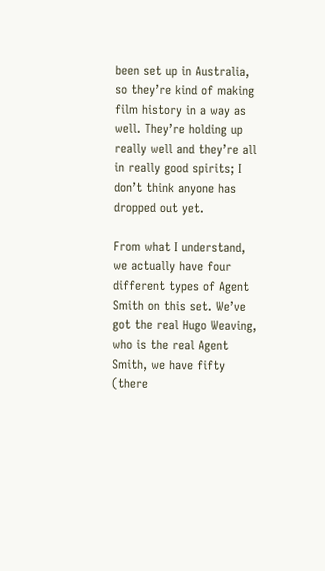been set up in Australia, so they’re kind of making film history in a way as well. They’re holding up really well and they’re all in really good spirits; I don’t think anyone has dropped out yet.

From what I understand, we actually have four different types of Agent Smith on this set. We’ve got the real Hugo Weaving, who is the real Agent Smith, we have fifty (there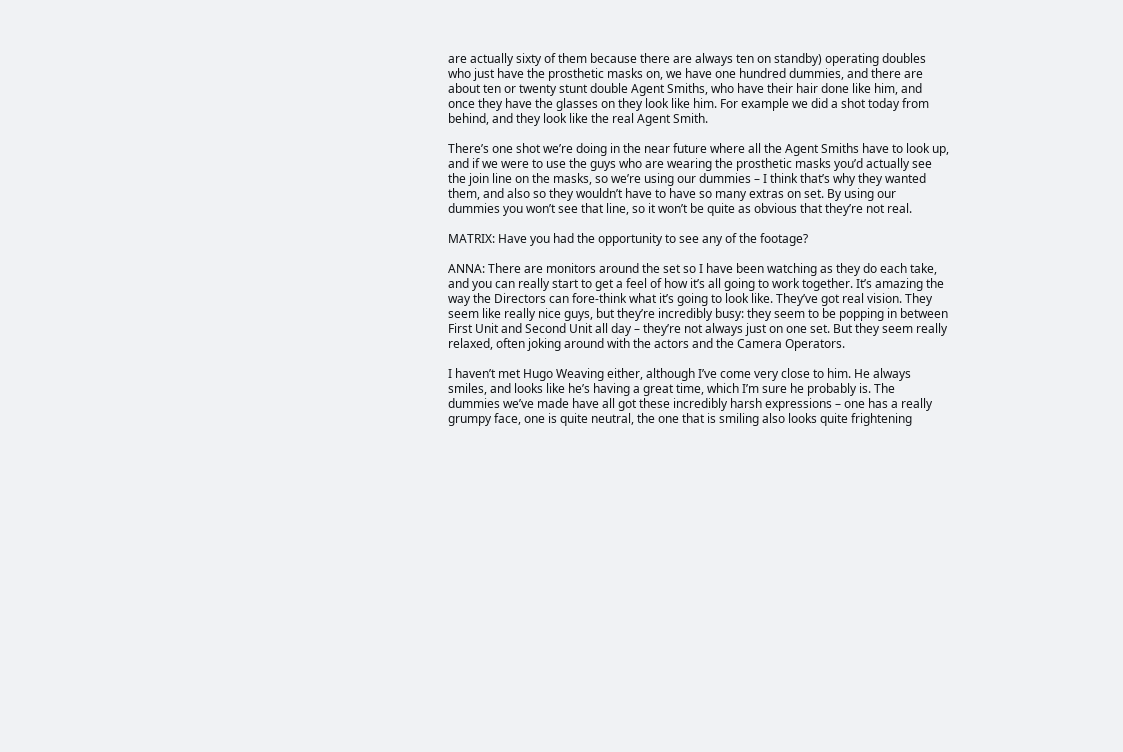are actually sixty of them because there are always ten on standby) operating doubles who just have the prosthetic masks on, we have one hundred dummies, and there are about ten or twenty stunt double Agent Smiths, who have their hair done like him, and once they have the glasses on they look like him. For example we did a shot today from behind, and they look like the real Agent Smith.

There’s one shot we’re doing in the near future where all the Agent Smiths have to look up, and if we were to use the guys who are wearing the prosthetic masks you’d actually see the join line on the masks, so we’re using our dummies – I think that’s why they wanted them, and also so they wouldn’t have to have so many extras on set. By using our dummies you won’t see that line, so it won’t be quite as obvious that they’re not real.

MATRIX: Have you had the opportunity to see any of the footage?

ANNA: There are monitors around the set so I have been watching as they do each take, and you can really start to get a feel of how it’s all going to work together. It’s amazing the way the Directors can fore-think what it’s going to look like. They’ve got real vision. They seem like really nice guys, but they’re incredibly busy: they seem to be popping in between First Unit and Second Unit all day – they’re not always just on one set. But they seem really relaxed, often joking around with the actors and the Camera Operators.

I haven’t met Hugo Weaving either, although I’ve come very close to him. He always smiles, and looks like he’s having a great time, which I’m sure he probably is. The dummies we’ve made have all got these incredibly harsh expressions – one has a really grumpy face, one is quite neutral, the one that is smiling also looks quite frightening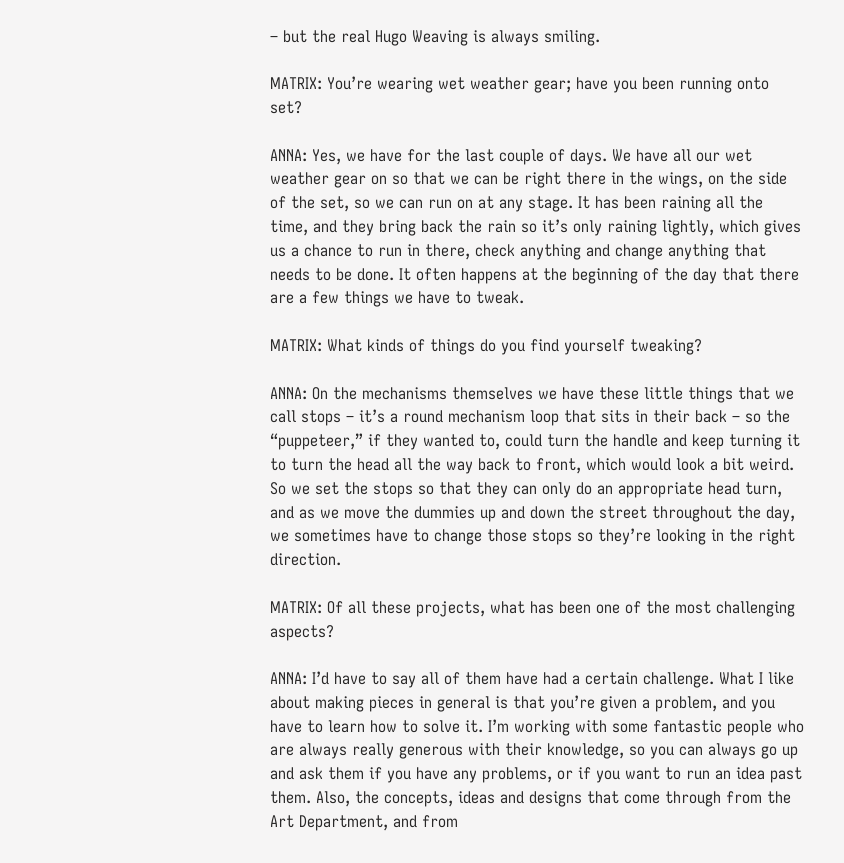– but the real Hugo Weaving is always smiling.

MATRIX: You’re wearing wet weather gear; have you been running onto set?

ANNA: Yes, we have for the last couple of days. We have all our wet weather gear on so that we can be right there in the wings, on the side of the set, so we can run on at any stage. It has been raining all the time, and they bring back the rain so it’s only raining lightly, which gives us a chance to run in there, check anything and change anything that needs to be done. It often happens at the beginning of the day that there are a few things we have to tweak.

MATRIX: What kinds of things do you find yourself tweaking?

ANNA: On the mechanisms themselves we have these little things that we call stops – it’s a round mechanism loop that sits in their back – so the “puppeteer,” if they wanted to, could turn the handle and keep turning it to turn the head all the way back to front, which would look a bit weird. So we set the stops so that they can only do an appropriate head turn, and as we move the dummies up and down the street throughout the day, we sometimes have to change those stops so they’re looking in the right direction.

MATRIX: Of all these projects, what has been one of the most challenging aspects?

ANNA: I’d have to say all of them have had a certain challenge. What I like about making pieces in general is that you’re given a problem, and you have to learn how to solve it. I’m working with some fantastic people who are always really generous with their knowledge, so you can always go up and ask them if you have any problems, or if you want to run an idea past them. Also, the concepts, ideas and designs that come through from the Art Department, and from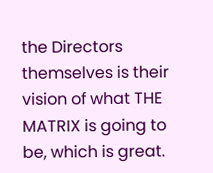the Directors themselves is their vision of what THE MATRIX is going to be, which is great.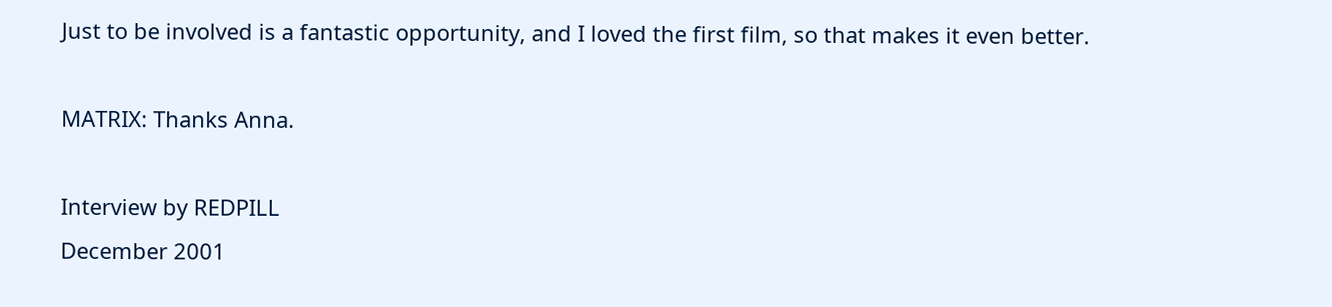Just to be involved is a fantastic opportunity, and I loved the first film, so that makes it even better.

MATRIX: Thanks Anna.

Interview by REDPILL
December 2001